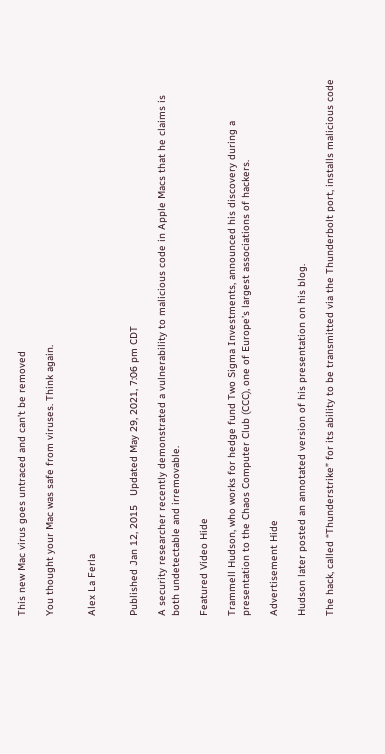This new Mac virus goes untraced and can’t be removed

You thought your Mac was safe from viruses. Think again.


Alex La Ferla


Published Jan 12, 2015   Updated May 29, 2021, 7:06 pm CDT

A security researcher recently demonstrated a vulnerability to malicious code in Apple Macs that he claims is both undetectable and irremovable.

Featured Video Hide

Trammell Hudson, who works for hedge fund Two Sigma Investments, announced his discovery during a presentation to the Chaos Computer Club (CCC), one of Europe’s largest associations of hackers.

Advertisement Hide

Hudson later posted an annotated version of his presentation on his blog.

The hack, called “Thunderstrike” for its ability to be transmitted via the Thunderbolt port, installs malicious code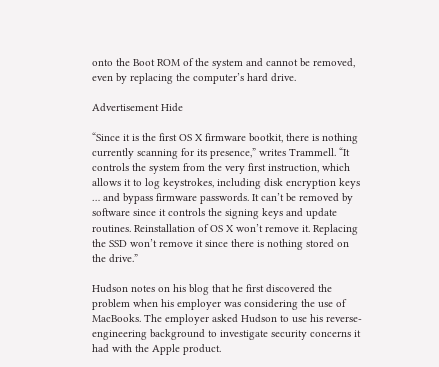onto the Boot ROM of the system and cannot be removed, even by replacing the computer’s hard drive.

Advertisement Hide

“Since it is the first OS X firmware bootkit, there is nothing currently scanning for its presence,” writes Trammell. “It controls the system from the very first instruction, which allows it to log keystrokes, including disk encryption keys … and bypass firmware passwords. It can’t be removed by software since it controls the signing keys and update routines. Reinstallation of OS X won’t remove it. Replacing the SSD won’t remove it since there is nothing stored on the drive.”

Hudson notes on his blog that he first discovered the problem when his employer was considering the use of MacBooks. The employer asked Hudson to use his reverse-engineering background to investigate security concerns it had with the Apple product.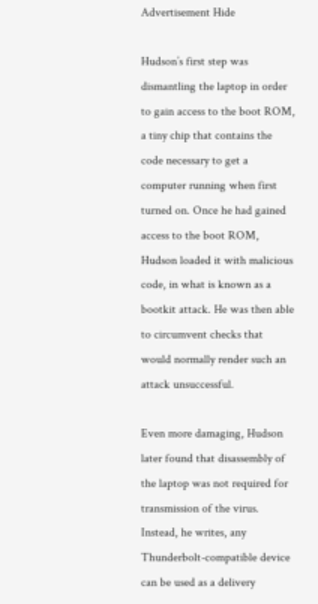Advertisement Hide

Hudson’s first step was dismantling the laptop in order to gain access to the boot ROM, a tiny chip that contains the code necessary to get a computer running when first turned on. Once he had gained access to the boot ROM, Hudson loaded it with malicious code, in what is known as a bootkit attack. He was then able to circumvent checks that would normally render such an attack unsuccessful.

Even more damaging, Hudson later found that disassembly of the laptop was not required for transmission of the virus. Instead, he writes, any Thunderbolt-compatible device can be used as a delivery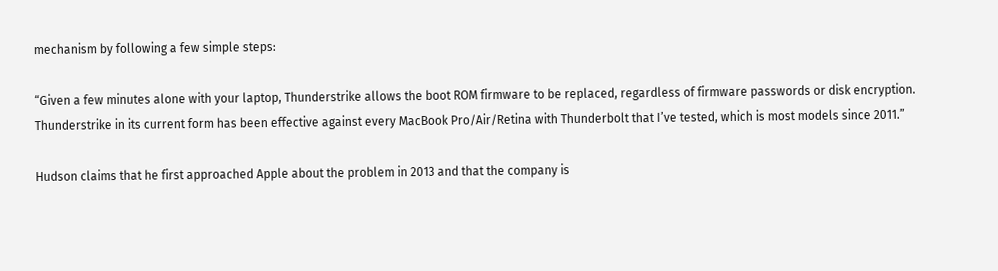mechanism by following a few simple steps:

“Given a few minutes alone with your laptop, Thunderstrike allows the boot ROM firmware to be replaced, regardless of firmware passwords or disk encryption. Thunderstrike in its current form has been effective against every MacBook Pro/Air/Retina with Thunderbolt that I’ve tested, which is most models since 2011.”

Hudson claims that he first approached Apple about the problem in 2013 and that the company is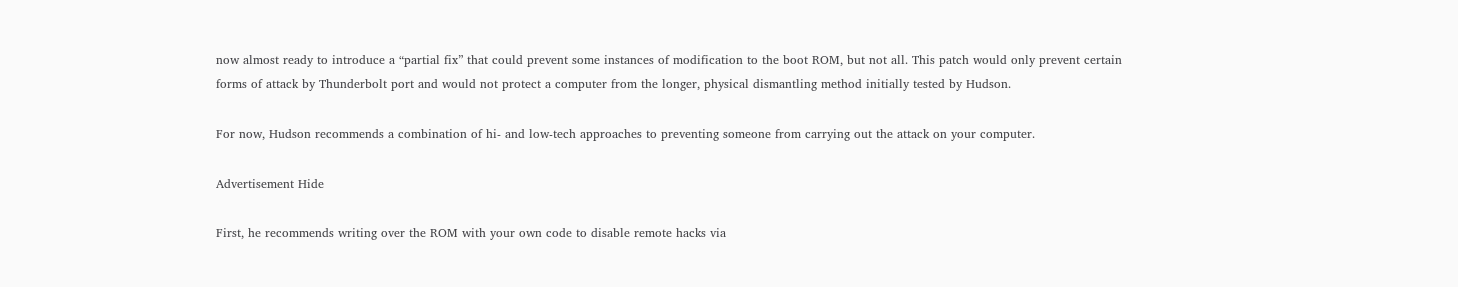now almost ready to introduce a “partial fix” that could prevent some instances of modification to the boot ROM, but not all. This patch would only prevent certain forms of attack by Thunderbolt port and would not protect a computer from the longer, physical dismantling method initially tested by Hudson.

For now, Hudson recommends a combination of hi- and low-tech approaches to preventing someone from carrying out the attack on your computer.

Advertisement Hide

First, he recommends writing over the ROM with your own code to disable remote hacks via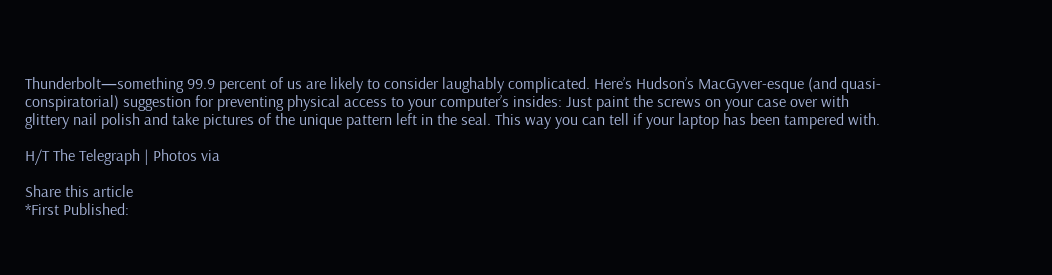Thunderbolt—something 99.9 percent of us are likely to consider laughably complicated. Here’s Hudson’s MacGyver-esque (and quasi-conspiratorial) suggestion for preventing physical access to your computer’s insides: Just paint the screws on your case over with glittery nail polish and take pictures of the unique pattern left in the seal. This way you can tell if your laptop has been tampered with.

H/T The Telegraph | Photos via

Share this article
*First Published: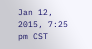Jan 12, 2015, 7:25 pm CST